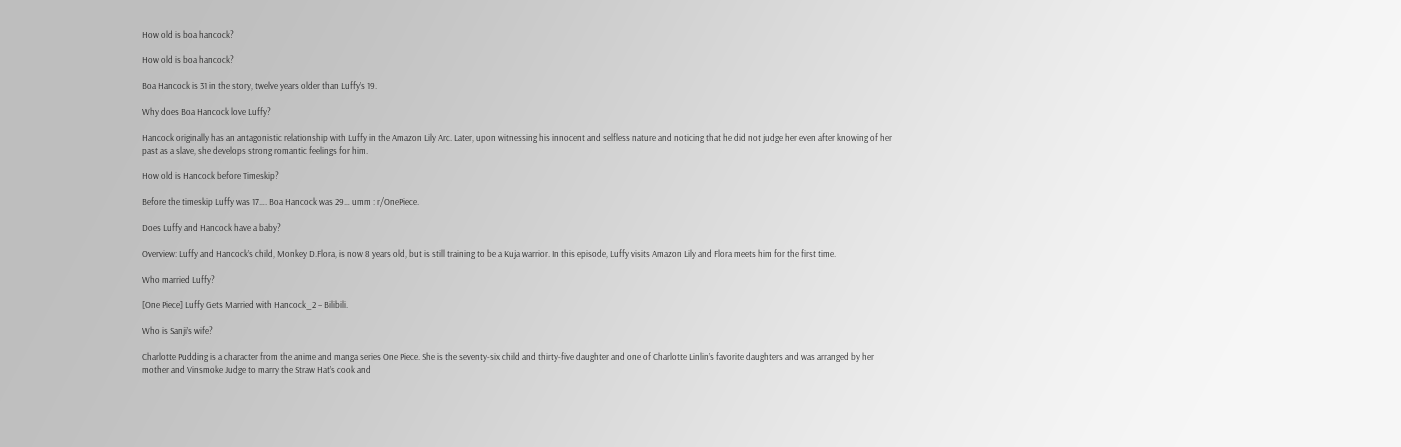How old is boa hancock?

How old is boa hancock?

Boa Hancock is 31 in the story, twelve years older than Luffy’s 19.

Why does Boa Hancock love Luffy?

Hancock originally has an antagonistic relationship with Luffy in the Amazon Lily Arc. Later, upon witnessing his innocent and selfless nature and noticing that he did not judge her even after knowing of her past as a slave, she develops strong romantic feelings for him.

How old is Hancock before Timeskip?

Before the timeskip Luffy was 17…. Boa Hancock was 29… umm : r/OnePiece.

Does Luffy and Hancock have a baby?

Overview: Luffy and Hancock’s child, Monkey D.Flora, is now 8 years old, but is still training to be a Kuja warrior. In this episode, Luffy visits Amazon Lily and Flora meets him for the first time.

Who married Luffy?

[One Piece] Luffy Gets Married with Hancock_2 – Bilibili.

Who is Sanji’s wife?

Charlotte Pudding is a character from the anime and manga series One Piece. She is the seventy-six child and thirty-five daughter and one of Charlotte Linlin’s favorite daughters and was arranged by her mother and Vinsmoke Judge to marry the Straw Hat’s cook and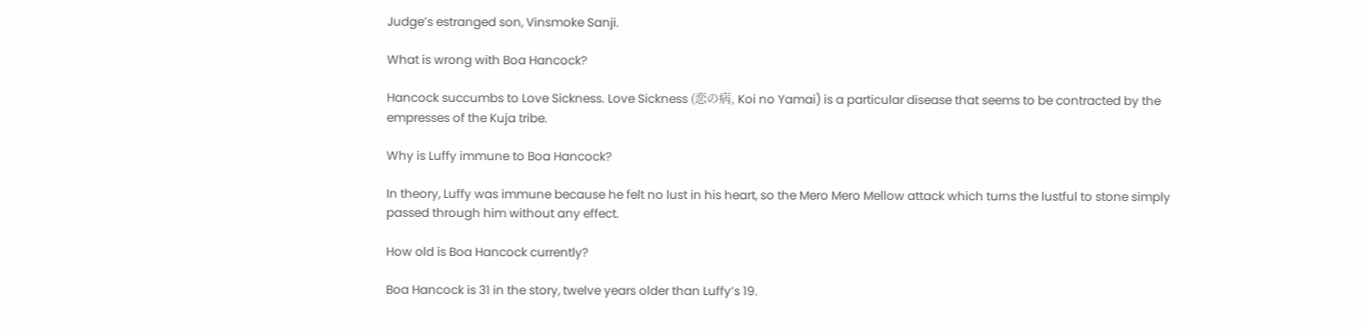Judge’s estranged son, Vinsmoke Sanji.

What is wrong with Boa Hancock?

Hancock succumbs to Love Sickness. Love Sickness (恋の病, Koi no Yamai) is a particular disease that seems to be contracted by the empresses of the Kuja tribe.

Why is Luffy immune to Boa Hancock?

In theory, Luffy was immune because he felt no lust in his heart, so the Mero Mero Mellow attack which turns the lustful to stone simply passed through him without any effect.

How old is Boa Hancock currently?

Boa Hancock is 31 in the story, twelve years older than Luffy’s 19.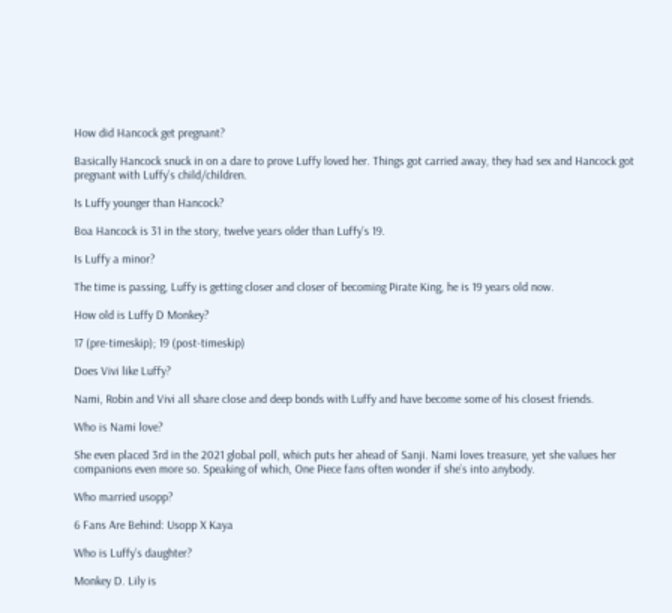How did Hancock get pregnant?

Basically Hancock snuck in on a dare to prove Luffy loved her. Things got carried away, they had sex and Hancock got pregnant with Luffy’s child/children.

Is Luffy younger than Hancock?

Boa Hancock is 31 in the story, twelve years older than Luffy’s 19.

Is Luffy a minor?

The time is passing, Luffy is getting closer and closer of becoming Pirate King, he is 19 years old now.

How old is Luffy D Monkey?

17 (pre-timeskip); 19 (post-timeskip)

Does Vivi like Luffy?

Nami, Robin and Vivi all share close and deep bonds with Luffy and have become some of his closest friends.

Who is Nami love?

She even placed 3rd in the 2021 global poll, which puts her ahead of Sanji. Nami loves treasure, yet she values her companions even more so. Speaking of which, One Piece fans often wonder if she’s into anybody.

Who married usopp?

6 Fans Are Behind: Usopp X Kaya

Who is Luffy’s daughter?

Monkey D. Lily is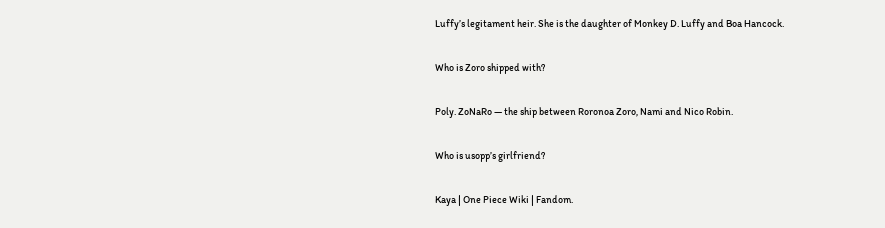Luffy’s legitament heir. She is the daughter of Monkey D. Luffy and Boa Hancock.

Who is Zoro shipped with?

Poly. ZoNaRo — the ship between Roronoa Zoro, Nami and Nico Robin.

Who is usopp’s girlfriend?

Kaya | One Piece Wiki | Fandom.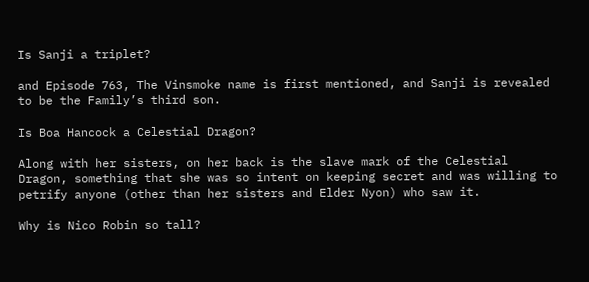Is Sanji a triplet?

and Episode 763, The Vinsmoke name is first mentioned, and Sanji is revealed to be the Family’s third son.

Is Boa Hancock a Celestial Dragon?

Along with her sisters, on her back is the slave mark of the Celestial Dragon, something that she was so intent on keeping secret and was willing to petrify anyone (other than her sisters and Elder Nyon) who saw it.

Why is Nico Robin so tall?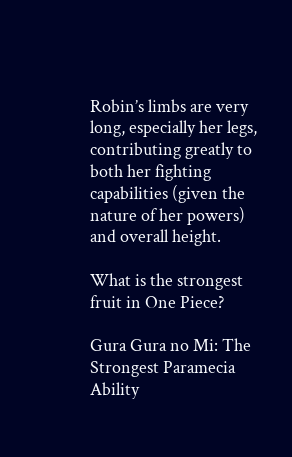Robin’s limbs are very long, especially her legs, contributing greatly to both her fighting capabilities (given the nature of her powers) and overall height.

What is the strongest fruit in One Piece?

Gura Gura no Mi: The Strongest Paramecia Ability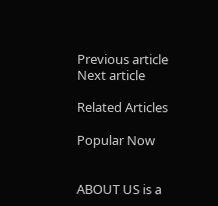Previous article
Next article

Related Articles

Popular Now


ABOUT US is a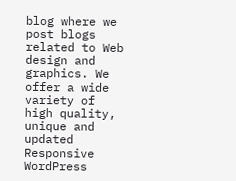blog where we post blogs related to Web design and graphics. We offer a wide variety of high quality, unique and updated Responsive WordPress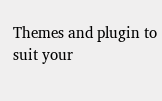Themes and plugin to suit your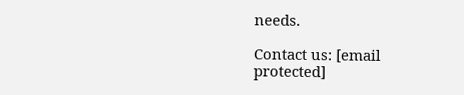needs.

Contact us: [email protected]